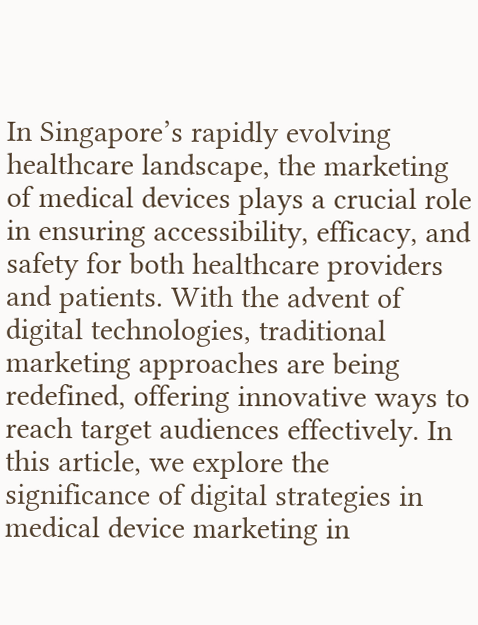In Singapore’s rapidly evolving healthcare landscape, the marketing of medical devices plays a crucial role in ensuring accessibility, efficacy, and safety for both healthcare providers and patients. With the advent of digital technologies, traditional marketing approaches are being redefined, offering innovative ways to reach target audiences effectively. In this article, we explore the significance of digital strategies in medical device marketing in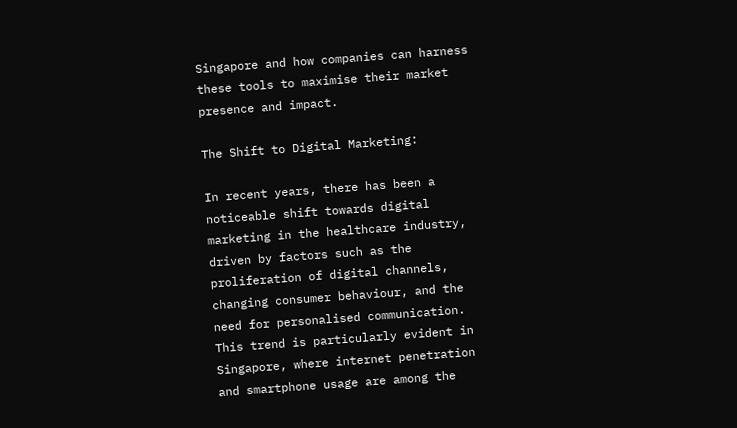Singapore and how companies can harness these tools to maximise their market presence and impact.

The Shift to Digital Marketing:

In recent years, there has been a noticeable shift towards digital marketing in the healthcare industry, driven by factors such as the proliferation of digital channels, changing consumer behaviour, and the need for personalised communication. This trend is particularly evident in Singapore, where internet penetration and smartphone usage are among the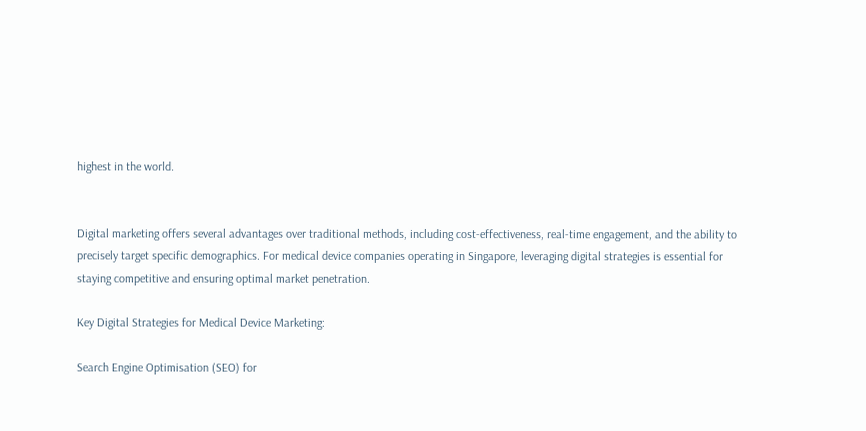highest in the world.


Digital marketing offers several advantages over traditional methods, including cost-effectiveness, real-time engagement, and the ability to precisely target specific demographics. For medical device companies operating in Singapore, leveraging digital strategies is essential for staying competitive and ensuring optimal market penetration.

Key Digital Strategies for Medical Device Marketing:

Search Engine Optimisation (SEO) for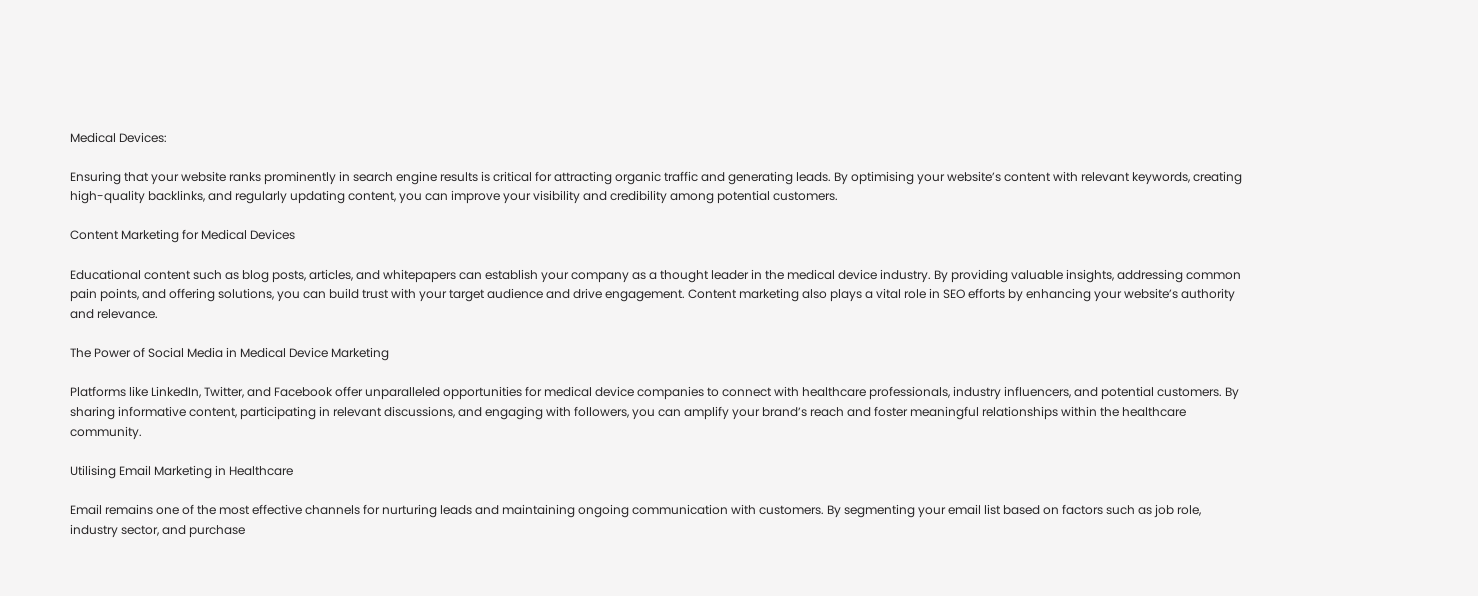Medical Devices:

Ensuring that your website ranks prominently in search engine results is critical for attracting organic traffic and generating leads. By optimising your website’s content with relevant keywords, creating high-quality backlinks, and regularly updating content, you can improve your visibility and credibility among potential customers.

Content Marketing for Medical Devices

Educational content such as blog posts, articles, and whitepapers can establish your company as a thought leader in the medical device industry. By providing valuable insights, addressing common pain points, and offering solutions, you can build trust with your target audience and drive engagement. Content marketing also plays a vital role in SEO efforts by enhancing your website’s authority and relevance.

The Power of Social Media in Medical Device Marketing

Platforms like LinkedIn, Twitter, and Facebook offer unparalleled opportunities for medical device companies to connect with healthcare professionals, industry influencers, and potential customers. By sharing informative content, participating in relevant discussions, and engaging with followers, you can amplify your brand’s reach and foster meaningful relationships within the healthcare community.

Utilising Email Marketing in Healthcare

Email remains one of the most effective channels for nurturing leads and maintaining ongoing communication with customers. By segmenting your email list based on factors such as job role, industry sector, and purchase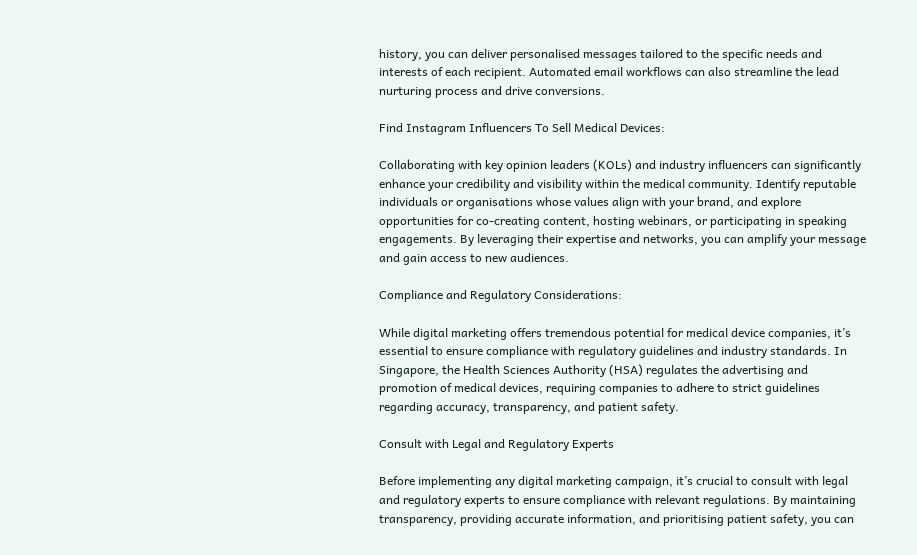history, you can deliver personalised messages tailored to the specific needs and interests of each recipient. Automated email workflows can also streamline the lead nurturing process and drive conversions.

Find Instagram Influencers To Sell Medical Devices:

Collaborating with key opinion leaders (KOLs) and industry influencers can significantly enhance your credibility and visibility within the medical community. Identify reputable individuals or organisations whose values align with your brand, and explore opportunities for co-creating content, hosting webinars, or participating in speaking engagements. By leveraging their expertise and networks, you can amplify your message and gain access to new audiences.

Compliance and Regulatory Considerations:

While digital marketing offers tremendous potential for medical device companies, it’s essential to ensure compliance with regulatory guidelines and industry standards. In Singapore, the Health Sciences Authority (HSA) regulates the advertising and promotion of medical devices, requiring companies to adhere to strict guidelines regarding accuracy, transparency, and patient safety.

Consult with Legal and Regulatory Experts

Before implementing any digital marketing campaign, it’s crucial to consult with legal and regulatory experts to ensure compliance with relevant regulations. By maintaining transparency, providing accurate information, and prioritising patient safety, you can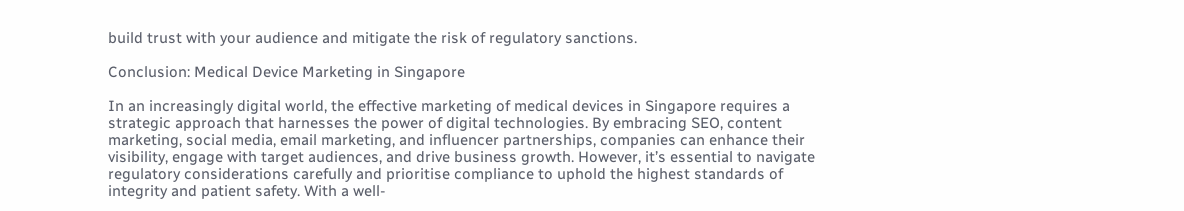build trust with your audience and mitigate the risk of regulatory sanctions.

Conclusion: Medical Device Marketing in Singapore

In an increasingly digital world, the effective marketing of medical devices in Singapore requires a strategic approach that harnesses the power of digital technologies. By embracing SEO, content marketing, social media, email marketing, and influencer partnerships, companies can enhance their visibility, engage with target audiences, and drive business growth. However, it’s essential to navigate regulatory considerations carefully and prioritise compliance to uphold the highest standards of integrity and patient safety. With a well-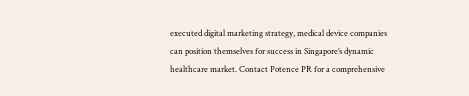executed digital marketing strategy, medical device companies can position themselves for success in Singapore’s dynamic healthcare market. Contact Potence PR for a comprehensive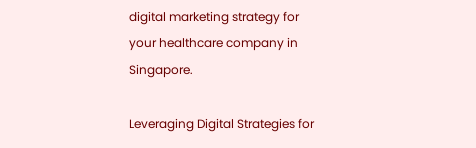digital marketing strategy for your healthcare company in Singapore.

Leveraging Digital Strategies for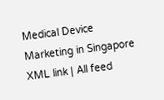Medical Device Marketing in Singapore
XML link | All feed